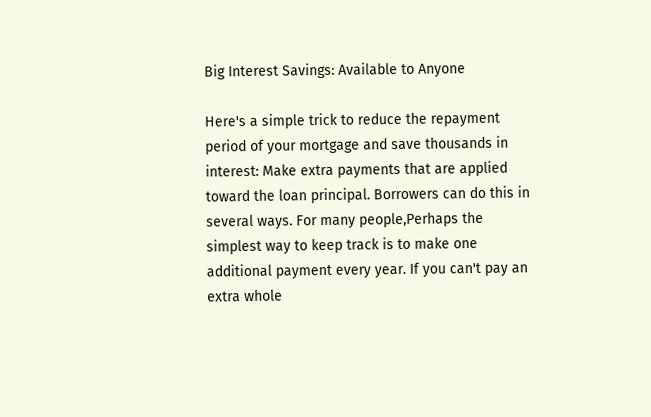Big Interest Savings: Available to Anyone

Here's a simple trick to reduce the repayment period of your mortgage and save thousands in interest: Make extra payments that are applied toward the loan principal. Borrowers can do this in several ways. For many people,Perhaps the simplest way to keep track is to make one additional payment every year. If you can't pay an extra whole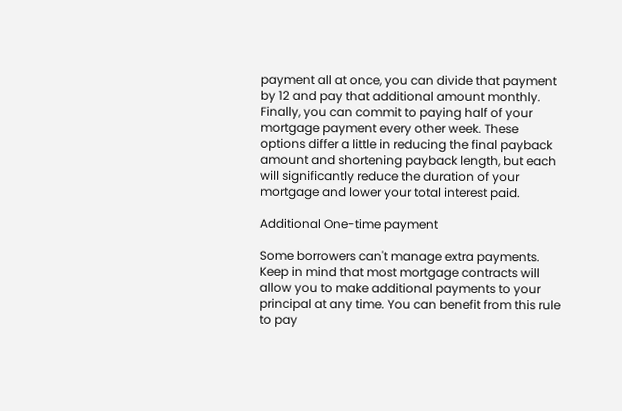payment all at once, you can divide that payment by 12 and pay that additional amount monthly. Finally, you can commit to paying half of your mortgage payment every other week. These options differ a little in reducing the final payback amount and shortening payback length, but each will significantly reduce the duration of your mortgage and lower your total interest paid.

Additional One-time payment

Some borrowers can't manage extra payments. Keep in mind that most mortgage contracts will allow you to make additional payments to your principal at any time. You can benefit from this rule to pay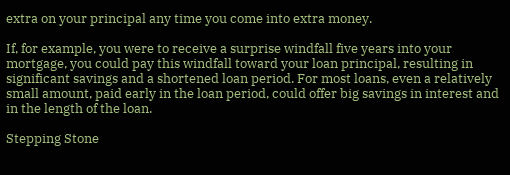extra on your principal any time you come into extra money.

If, for example, you were to receive a surprise windfall five years into your mortgage, you could pay this windfall toward your loan principal, resulting in significant savings and a shortened loan period. For most loans, even a relatively small amount, paid early in the loan period, could offer big savings in interest and in the length of the loan.

Stepping Stone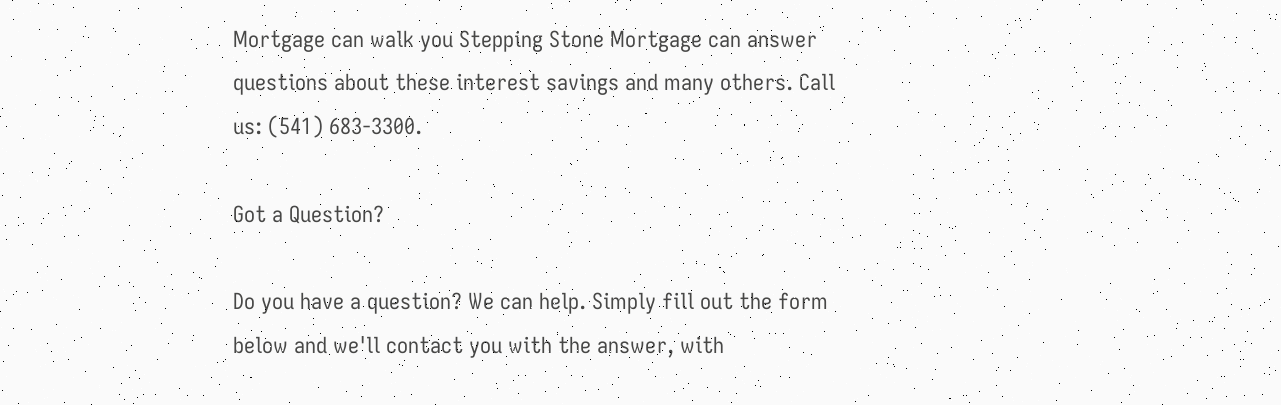Mortgage can walk you Stepping Stone Mortgage can answer questions about these interest savings and many others. Call us: (541) 683-3300.

Got a Question?

Do you have a question? We can help. Simply fill out the form below and we'll contact you with the answer, with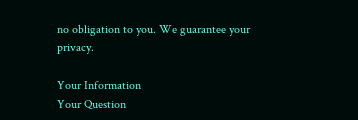no obligation to you. We guarantee your privacy.

Your Information
Your Question